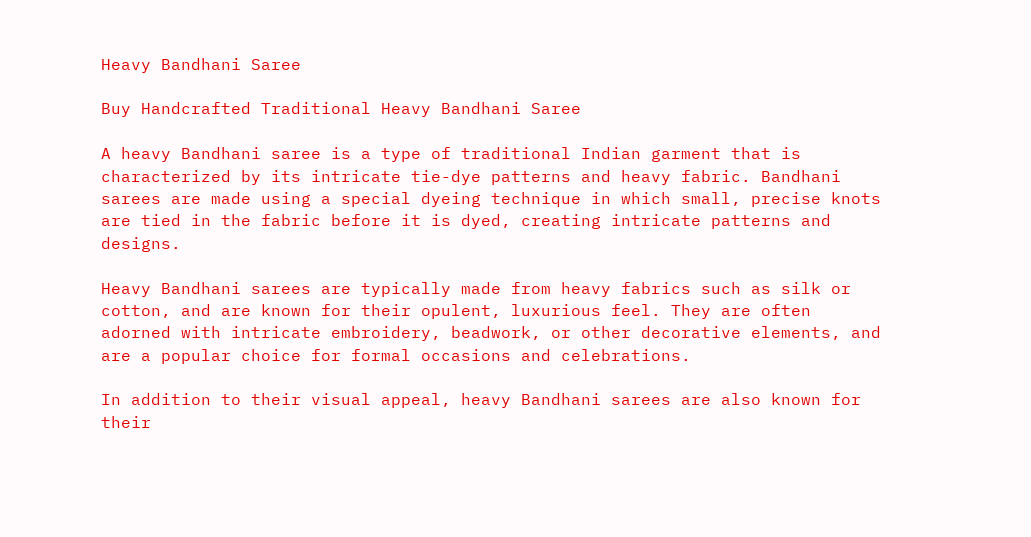Heavy Bandhani Saree

Buy Handcrafted Traditional Heavy Bandhani Saree

A heavy Bandhani saree is a type of traditional Indian garment that is characterized by its intricate tie-dye patterns and heavy fabric. Bandhani sarees are made using a special dyeing technique in which small, precise knots are tied in the fabric before it is dyed, creating intricate patterns and designs.

Heavy Bandhani sarees are typically made from heavy fabrics such as silk or cotton, and are known for their opulent, luxurious feel. They are often adorned with intricate embroidery, beadwork, or other decorative elements, and are a popular choice for formal occasions and celebrations.

In addition to their visual appeal, heavy Bandhani sarees are also known for their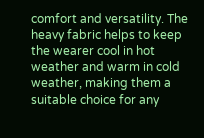comfort and versatility. The heavy fabric helps to keep the wearer cool in hot weather and warm in cold weather, making them a suitable choice for any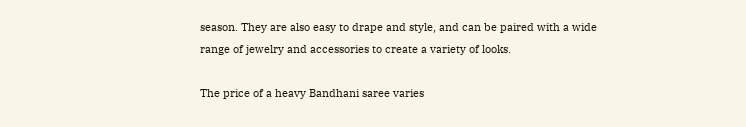season. They are also easy to drape and style, and can be paired with a wide range of jewelry and accessories to create a variety of looks.

The price of a heavy Bandhani saree varies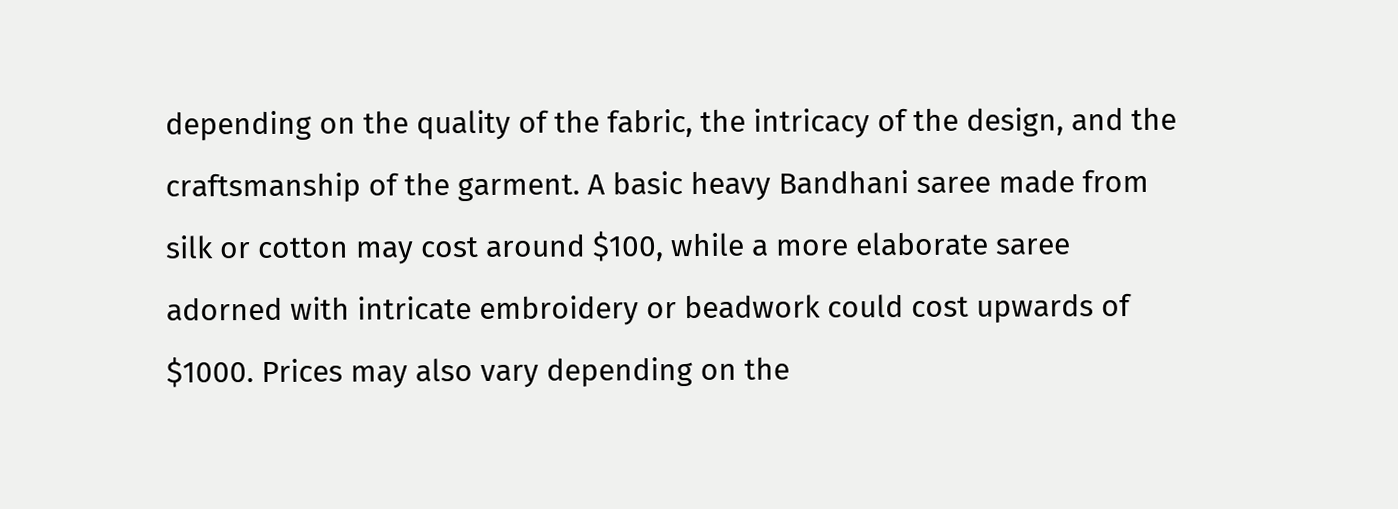depending on the quality of the fabric, the intricacy of the design, and the craftsmanship of the garment. A basic heavy Bandhani saree made from silk or cotton may cost around $100, while a more elaborate saree adorned with intricate embroidery or beadwork could cost upwards of $1000. Prices may also vary depending on the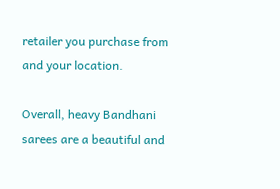retailer you purchase from and your location.

Overall, heavy Bandhani sarees are a beautiful and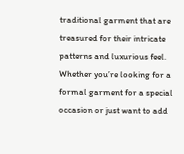traditional garment that are treasured for their intricate patterns and luxurious feel. Whether you’re looking for a formal garment for a special occasion or just want to add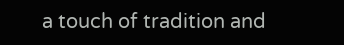a touch of tradition and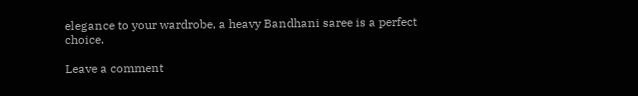elegance to your wardrobe, a heavy Bandhani saree is a perfect choice.

Leave a comment